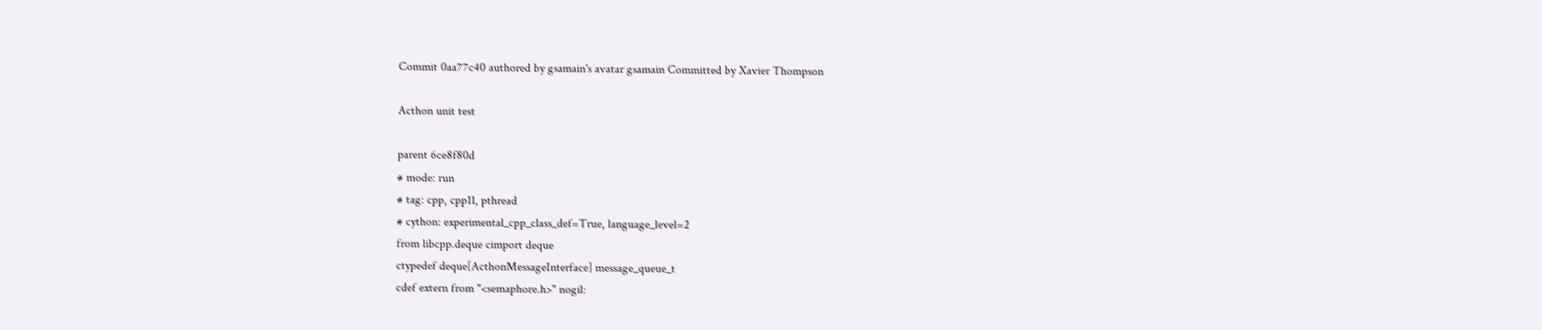Commit 0aa77c40 authored by gsamain's avatar gsamain Committed by Xavier Thompson

Acthon unit test

parent 6ce8f80d
# mode: run
# tag: cpp, cpp11, pthread
# cython: experimental_cpp_class_def=True, language_level=2
from libcpp.deque cimport deque
ctypedef deque[ActhonMessageInterface] message_queue_t
cdef extern from "<semaphore.h>" nogil: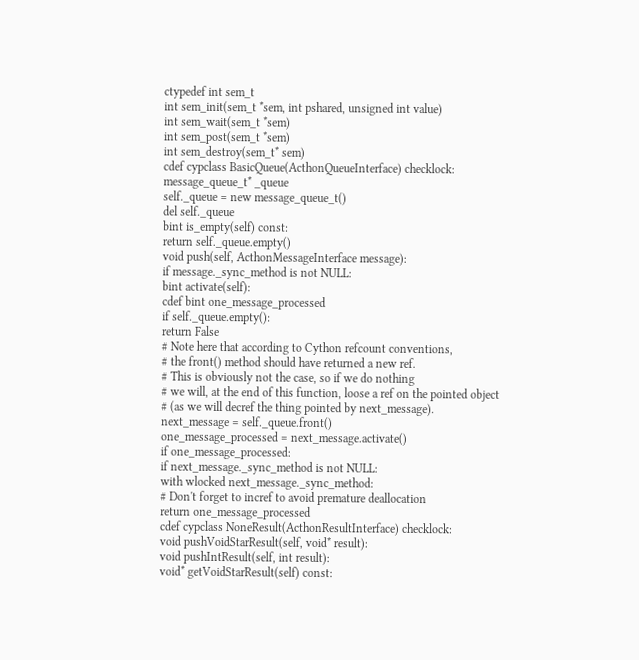ctypedef int sem_t
int sem_init(sem_t *sem, int pshared, unsigned int value)
int sem_wait(sem_t *sem)
int sem_post(sem_t *sem)
int sem_destroy(sem_t* sem)
cdef cypclass BasicQueue(ActhonQueueInterface) checklock:
message_queue_t* _queue
self._queue = new message_queue_t()
del self._queue
bint is_empty(self) const:
return self._queue.empty()
void push(self, ActhonMessageInterface message):
if message._sync_method is not NULL:
bint activate(self):
cdef bint one_message_processed
if self._queue.empty():
return False
# Note here that according to Cython refcount conventions,
# the front() method should have returned a new ref.
# This is obviously not the case, so if we do nothing
# we will, at the end of this function, loose a ref on the pointed object
# (as we will decref the thing pointed by next_message).
next_message = self._queue.front()
one_message_processed = next_message.activate()
if one_message_processed:
if next_message._sync_method is not NULL:
with wlocked next_message._sync_method:
# Don't forget to incref to avoid premature deallocation
return one_message_processed
cdef cypclass NoneResult(ActhonResultInterface) checklock:
void pushVoidStarResult(self, void* result):
void pushIntResult(self, int result):
void* getVoidStarResult(self) const: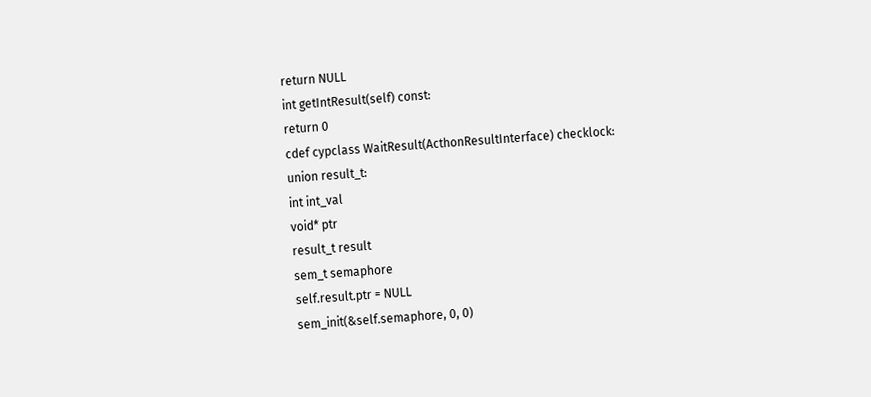return NULL
int getIntResult(self) const:
return 0
cdef cypclass WaitResult(ActhonResultInterface) checklock:
union result_t:
int int_val
void* ptr
result_t result
sem_t semaphore
self.result.ptr = NULL
sem_init(&self.semaphore, 0, 0)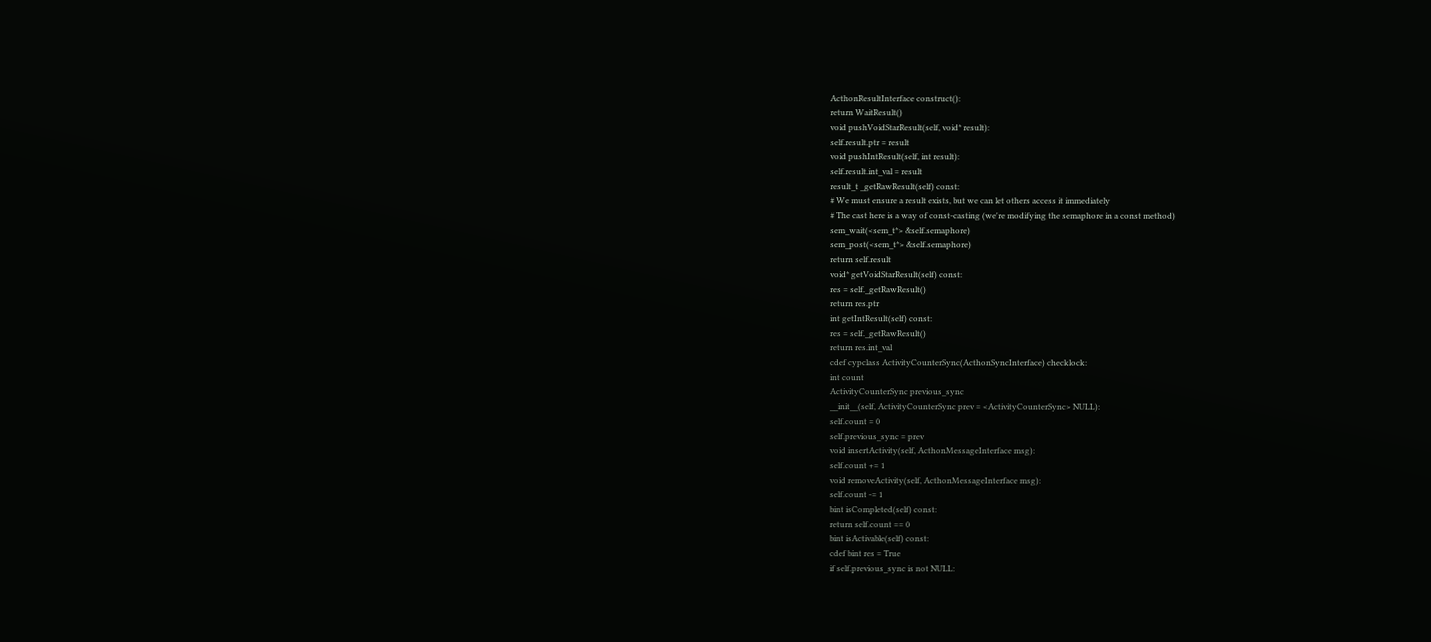ActhonResultInterface construct():
return WaitResult()
void pushVoidStarResult(self, void* result):
self.result.ptr = result
void pushIntResult(self, int result):
self.result.int_val = result
result_t _getRawResult(self) const:
# We must ensure a result exists, but we can let others access it immediately
# The cast here is a way of const-casting (we're modifying the semaphore in a const method)
sem_wait(<sem_t*> &self.semaphore)
sem_post(<sem_t*> &self.semaphore)
return self.result
void* getVoidStarResult(self) const:
res = self._getRawResult()
return res.ptr
int getIntResult(self) const:
res = self._getRawResult()
return res.int_val
cdef cypclass ActivityCounterSync(ActhonSyncInterface) checklock:
int count
ActivityCounterSync previous_sync
__init__(self, ActivityCounterSync prev = <ActivityCounterSync> NULL):
self.count = 0
self.previous_sync = prev
void insertActivity(self, ActhonMessageInterface msg):
self.count += 1
void removeActivity(self, ActhonMessageInterface msg):
self.count -= 1
bint isCompleted(self) const:
return self.count == 0
bint isActivable(self) const:
cdef bint res = True
if self.previous_sync is not NULL: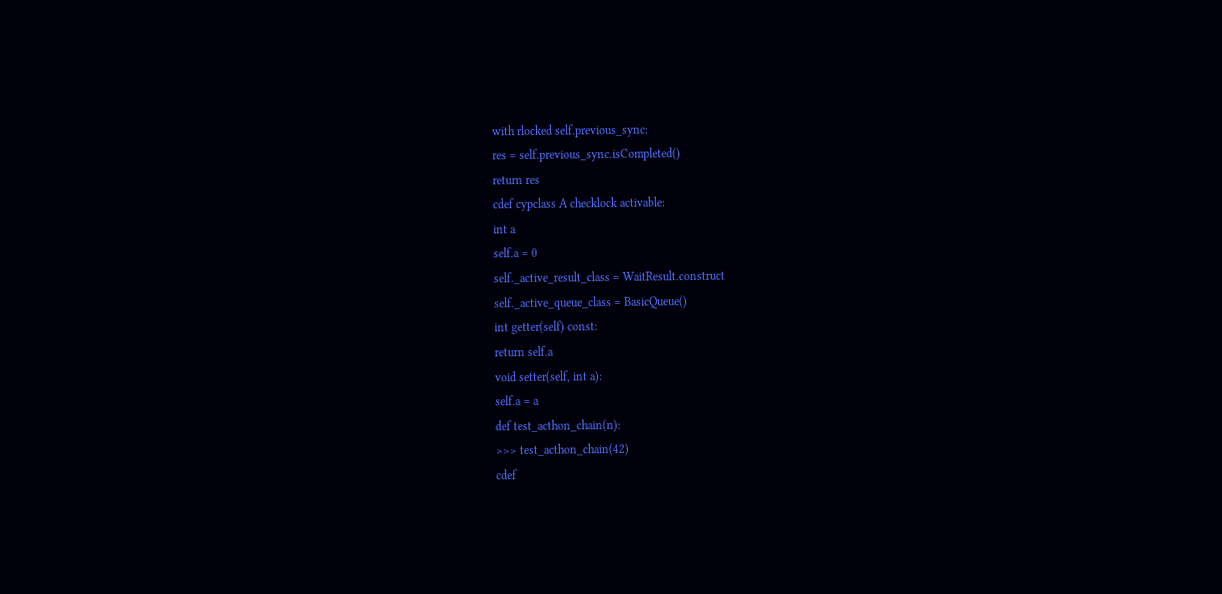with rlocked self.previous_sync:
res = self.previous_sync.isCompleted()
return res
cdef cypclass A checklock activable:
int a
self.a = 0
self._active_result_class = WaitResult.construct
self._active_queue_class = BasicQueue()
int getter(self) const:
return self.a
void setter(self, int a):
self.a = a
def test_acthon_chain(n):
>>> test_acthon_chain(42)
cdef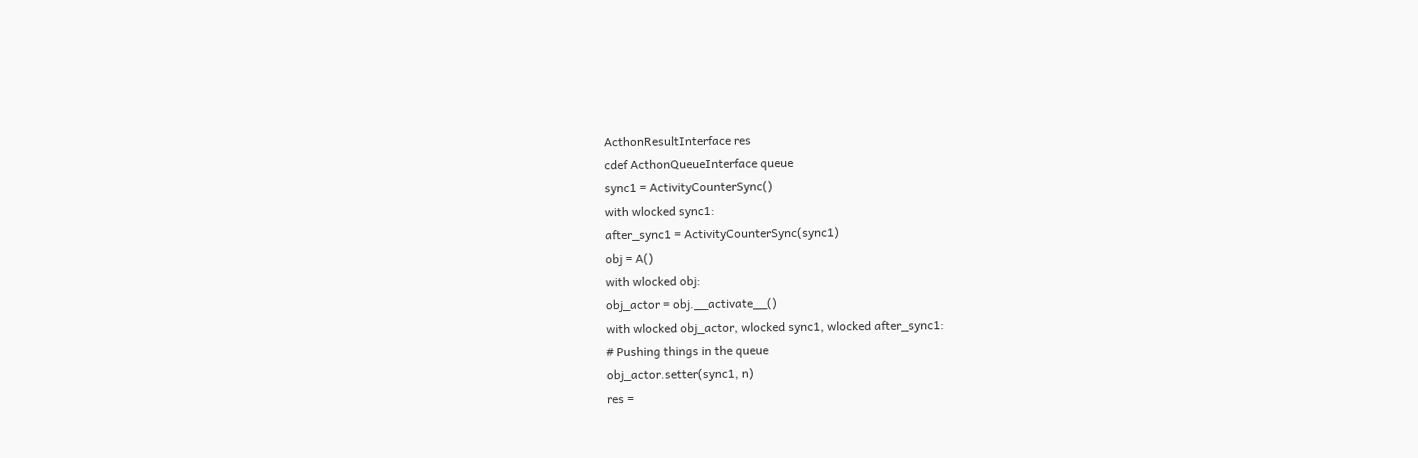ActhonResultInterface res
cdef ActhonQueueInterface queue
sync1 = ActivityCounterSync()
with wlocked sync1:
after_sync1 = ActivityCounterSync(sync1)
obj = A()
with wlocked obj:
obj_actor = obj.__activate__()
with wlocked obj_actor, wlocked sync1, wlocked after_sync1:
# Pushing things in the queue
obj_actor.setter(sync1, n)
res =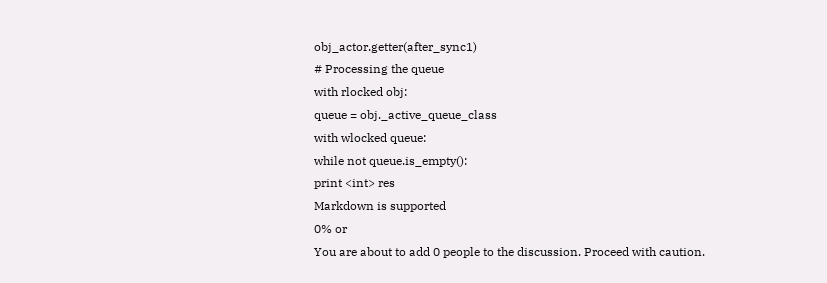obj_actor.getter(after_sync1)
# Processing the queue
with rlocked obj:
queue = obj._active_queue_class
with wlocked queue:
while not queue.is_empty():
print <int> res
Markdown is supported
0% or
You are about to add 0 people to the discussion. Proceed with caution.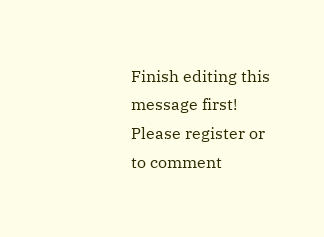Finish editing this message first!
Please register or to comment